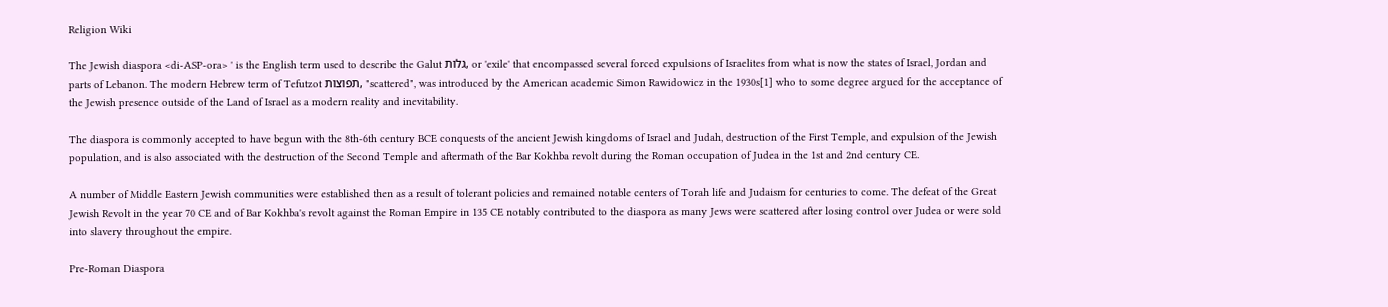Religion Wiki

The Jewish diaspora <di-ASP-ora> ' is the English term used to describe the Galut גלות, or 'exile' that encompassed several forced expulsions of Israelites from what is now the states of Israel, Jordan and parts of Lebanon. The modern Hebrew term of Tefutzot תפוצות, "scattered", was introduced by the American academic Simon Rawidowicz in the 1930s[1] who to some degree argued for the acceptance of the Jewish presence outside of the Land of Israel as a modern reality and inevitability.

The diaspora is commonly accepted to have begun with the 8th-6th century BCE conquests of the ancient Jewish kingdoms of Israel and Judah, destruction of the First Temple, and expulsion of the Jewish population, and is also associated with the destruction of the Second Temple and aftermath of the Bar Kokhba revolt during the Roman occupation of Judea in the 1st and 2nd century CE.

A number of Middle Eastern Jewish communities were established then as a result of tolerant policies and remained notable centers of Torah life and Judaism for centuries to come. The defeat of the Great Jewish Revolt in the year 70 CE and of Bar Kokhba's revolt against the Roman Empire in 135 CE notably contributed to the diaspora as many Jews were scattered after losing control over Judea or were sold into slavery throughout the empire.

Pre-Roman Diaspora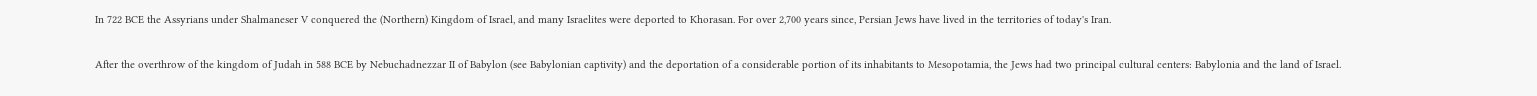In 722 BCE the Assyrians under Shalmaneser V conquered the (Northern) Kingdom of Israel, and many Israelites were deported to Khorasan. For over 2,700 years since, Persian Jews have lived in the territories of today's Iran.

After the overthrow of the kingdom of Judah in 588 BCE by Nebuchadnezzar II of Babylon (see Babylonian captivity) and the deportation of a considerable portion of its inhabitants to Mesopotamia, the Jews had two principal cultural centers: Babylonia and the land of Israel.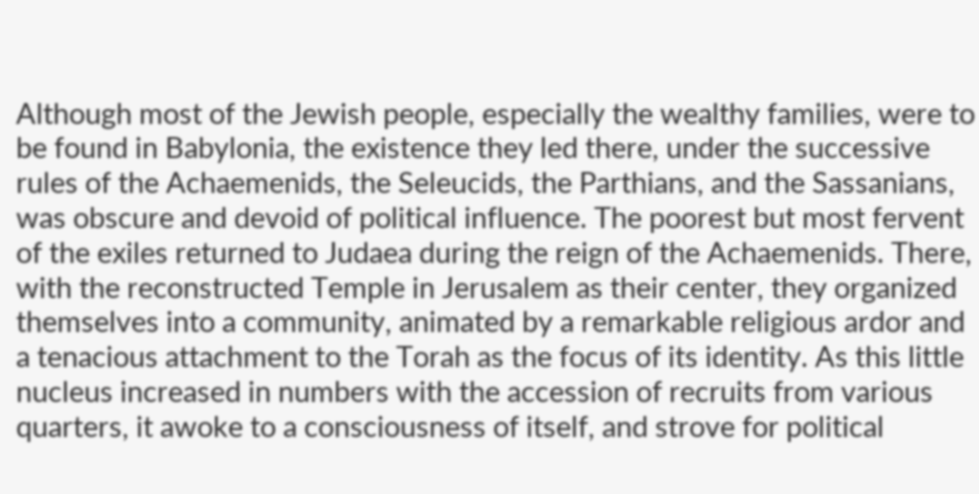Although most of the Jewish people, especially the wealthy families, were to be found in Babylonia, the existence they led there, under the successive rules of the Achaemenids, the Seleucids, the Parthians, and the Sassanians, was obscure and devoid of political influence. The poorest but most fervent of the exiles returned to Judaea during the reign of the Achaemenids. There, with the reconstructed Temple in Jerusalem as their center, they organized themselves into a community, animated by a remarkable religious ardor and a tenacious attachment to the Torah as the focus of its identity. As this little nucleus increased in numbers with the accession of recruits from various quarters, it awoke to a consciousness of itself, and strove for political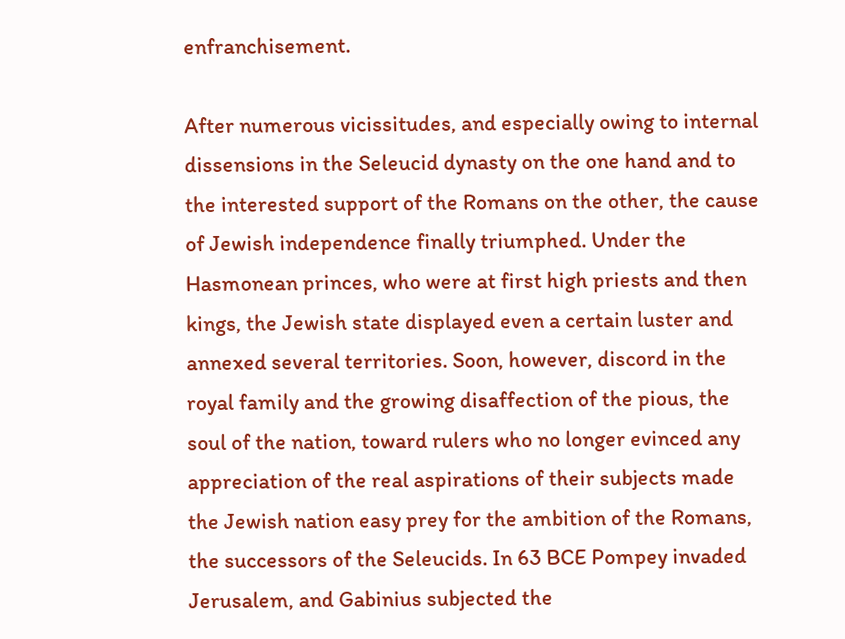enfranchisement.

After numerous vicissitudes, and especially owing to internal dissensions in the Seleucid dynasty on the one hand and to the interested support of the Romans on the other, the cause of Jewish independence finally triumphed. Under the Hasmonean princes, who were at first high priests and then kings, the Jewish state displayed even a certain luster and annexed several territories. Soon, however, discord in the royal family and the growing disaffection of the pious, the soul of the nation, toward rulers who no longer evinced any appreciation of the real aspirations of their subjects made the Jewish nation easy prey for the ambition of the Romans, the successors of the Seleucids. In 63 BCE Pompey invaded Jerusalem, and Gabinius subjected the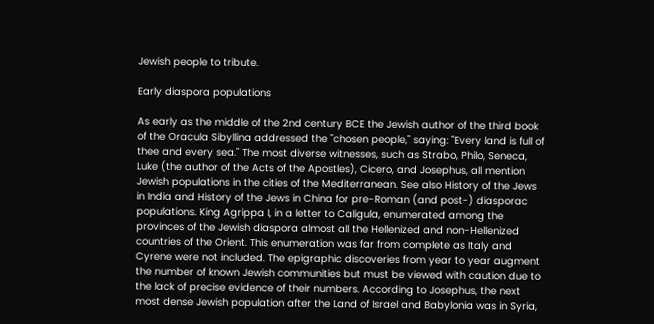Jewish people to tribute.

Early diaspora populations

As early as the middle of the 2nd century BCE the Jewish author of the third book of the Oracula Sibyllina addressed the "chosen people," saying: "Every land is full of thee and every sea." The most diverse witnesses, such as Strabo, Philo, Seneca, Luke (the author of the Acts of the Apostles), Cicero, and Josephus, all mention Jewish populations in the cities of the Mediterranean. See also History of the Jews in India and History of the Jews in China for pre-Roman (and post-) diasporac populations. King Agrippa I, in a letter to Caligula, enumerated among the provinces of the Jewish diaspora almost all the Hellenized and non-Hellenized countries of the Orient. This enumeration was far from complete as Italy and Cyrene were not included. The epigraphic discoveries from year to year augment the number of known Jewish communities but must be viewed with caution due to the lack of precise evidence of their numbers. According to Josephus, the next most dense Jewish population after the Land of Israel and Babylonia was in Syria,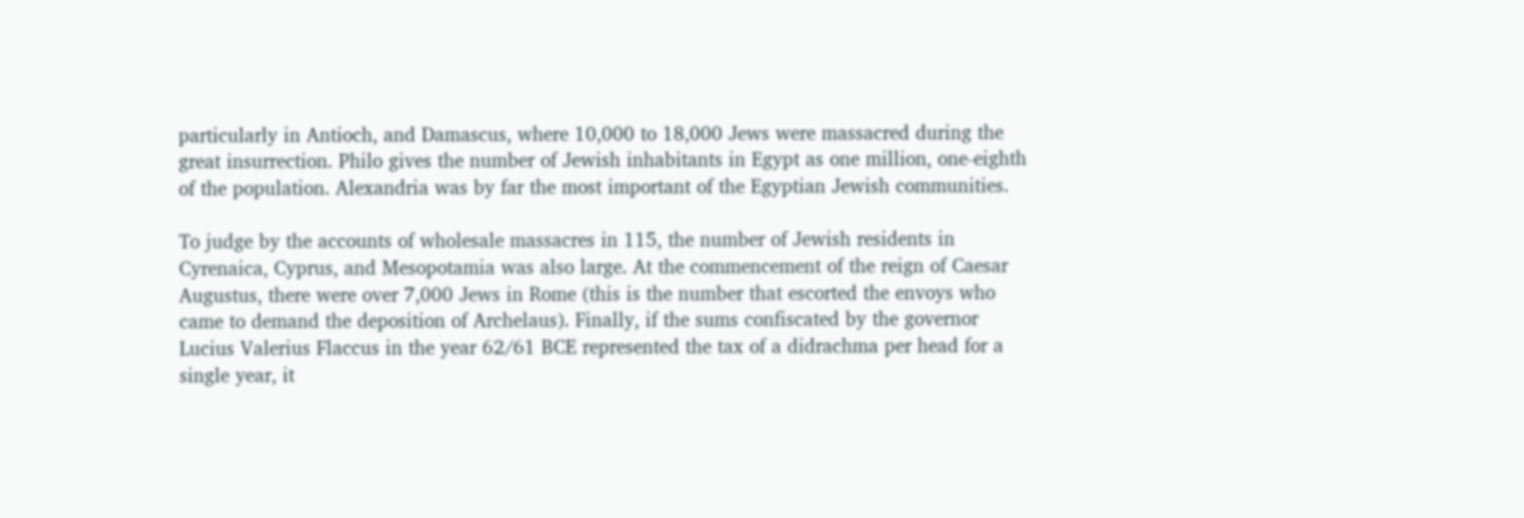particularly in Antioch, and Damascus, where 10,000 to 18,000 Jews were massacred during the great insurrection. Philo gives the number of Jewish inhabitants in Egypt as one million, one-eighth of the population. Alexandria was by far the most important of the Egyptian Jewish communities.

To judge by the accounts of wholesale massacres in 115, the number of Jewish residents in Cyrenaica, Cyprus, and Mesopotamia was also large. At the commencement of the reign of Caesar Augustus, there were over 7,000 Jews in Rome (this is the number that escorted the envoys who came to demand the deposition of Archelaus). Finally, if the sums confiscated by the governor Lucius Valerius Flaccus in the year 62/61 BCE represented the tax of a didrachma per head for a single year, it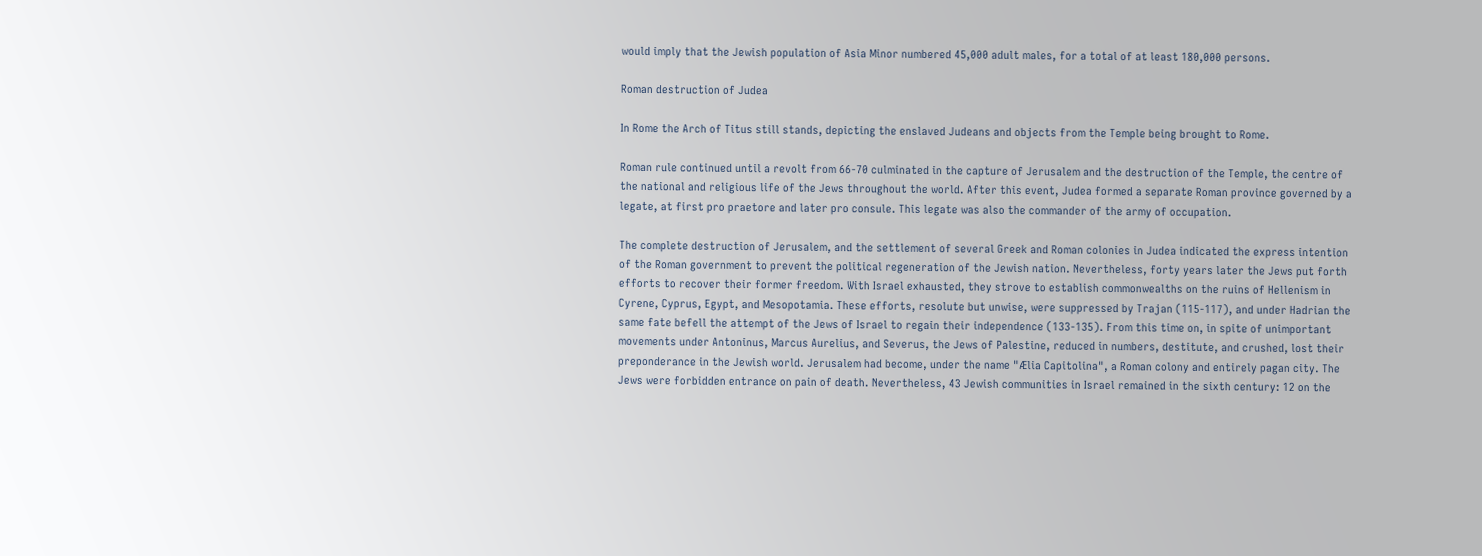would imply that the Jewish population of Asia Minor numbered 45,000 adult males, for a total of at least 180,000 persons.

Roman destruction of Judea

In Rome the Arch of Titus still stands, depicting the enslaved Judeans and objects from the Temple being brought to Rome.

Roman rule continued until a revolt from 66-70 culminated in the capture of Jerusalem and the destruction of the Temple, the centre of the national and religious life of the Jews throughout the world. After this event, Judea formed a separate Roman province governed by a legate, at first pro praetore and later pro consule. This legate was also the commander of the army of occupation.

The complete destruction of Jerusalem, and the settlement of several Greek and Roman colonies in Judea indicated the express intention of the Roman government to prevent the political regeneration of the Jewish nation. Nevertheless, forty years later the Jews put forth efforts to recover their former freedom. With Israel exhausted, they strove to establish commonwealths on the ruins of Hellenism in Cyrene, Cyprus, Egypt, and Mesopotamia. These efforts, resolute but unwise, were suppressed by Trajan (115-117), and under Hadrian the same fate befell the attempt of the Jews of Israel to regain their independence (133-135). From this time on, in spite of unimportant movements under Antoninus, Marcus Aurelius, and Severus, the Jews of Palestine, reduced in numbers, destitute, and crushed, lost their preponderance in the Jewish world. Jerusalem had become, under the name "Ælia Capitolina", a Roman colony and entirely pagan city. The Jews were forbidden entrance on pain of death. Nevertheless, 43 Jewish communities in Israel remained in the sixth century: 12 on the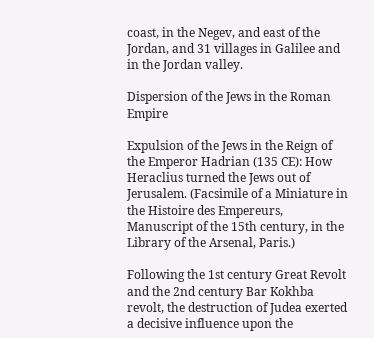coast, in the Negev, and east of the Jordan, and 31 villages in Galilee and in the Jordan valley.

Dispersion of the Jews in the Roman Empire

Expulsion of the Jews in the Reign of the Emperor Hadrian (135 CE): How Heraclius turned the Jews out of Jerusalem. (Facsimile of a Miniature in the Histoire des Empereurs, Manuscript of the 15th century, in the Library of the Arsenal, Paris.)

Following the 1st century Great Revolt and the 2nd century Bar Kokhba revolt, the destruction of Judea exerted a decisive influence upon the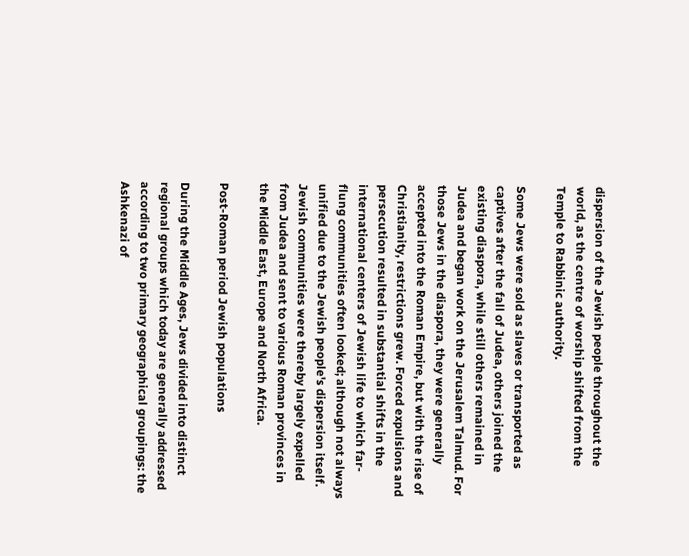dispersion of the Jewish people throughout the world, as the centre of worship shifted from the Temple to Rabbinic authority.

Some Jews were sold as slaves or transported as captives after the fall of Judea, others joined the existing diaspora, while still others remained in Judea and began work on the Jerusalem Talmud. For those Jews in the diaspora, they were generally accepted into the Roman Empire, but with the rise of Christianity, restrictions grew. Forced expulsions and persecution resulted in substantial shifts in the international centers of Jewish life to which far-flung communities often looked; although not always unified due to the Jewish people's dispersion itself. Jewish communities were thereby largely expelled from Judea and sent to various Roman provinces in the Middle East, Europe and North Africa.

Post-Roman period Jewish populations

During the Middle Ages, Jews divided into distinct regional groups which today are generally addressed according to two primary geographical groupings: the Ashkenazi of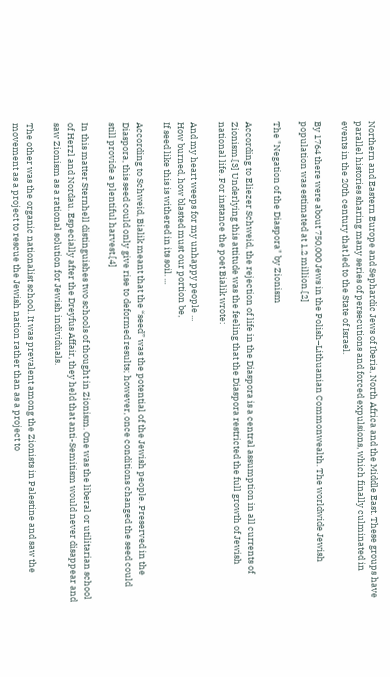Northern and Eastern Europe and Sephardic Jews of Iberia, North Africa and the Middle East. These groups have parallel histories sharing many series of persecutions and forced expulsions, which finally culminated in events in the 20th century that led to the State of Israel.

By 1764 there were about 750,000 Jews in the Polish–Lithuanian Commonwealth. The worldwide Jewish population was estimated at 1.2 million.[2]

The "Negation of the Diaspora" by Zionism

According to Eliezer Schweid, the rejection of life in the Diaspora is a central assumption in all currents of Zionism.[3] Underlying this attitude was the feeling that the Diaspora restricted the full growth of Jewish national life. For instance the poet Bialik wrote:

And my heart weeps for my unhappy people ...
How burned, how blasted must our portion be,
If seed like this is withered in its soil. ...

According to Schweid, Bialik meant that the “seed” was the potential of the Jewish people. Preserved in the Diaspora, this seed could only give rise to deformed results; however, once conditions changed the seed could still provide a plentiful harvest.[4]

In this matter Sternhell distinguishes two schools of thought in Zionism. One was the liberal or utilitarian school of Herzl and Nordau. Especially after the Dreyfus Affair, they held that anti-Semitism would never disappear and saw Zionism as a rational solution for Jewish individuals.

The other was the organic nationalist school. It was prevalent among the Zionists in Palestine and saw the movement as a project to rescue the Jewish nation rather than as a project to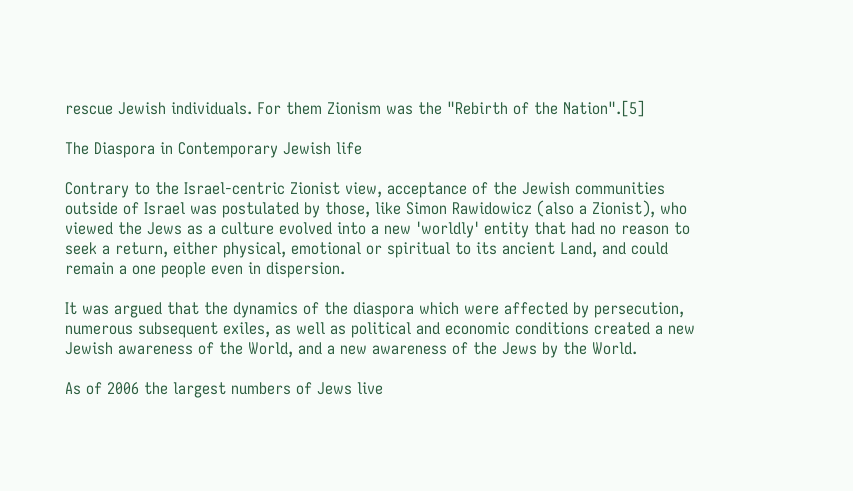rescue Jewish individuals. For them Zionism was the "Rebirth of the Nation".[5]

The Diaspora in Contemporary Jewish life

Contrary to the Israel-centric Zionist view, acceptance of the Jewish communities outside of Israel was postulated by those, like Simon Rawidowicz (also a Zionist), who viewed the Jews as a culture evolved into a new 'worldly' entity that had no reason to seek a return, either physical, emotional or spiritual to its ancient Land, and could remain a one people even in dispersion.

It was argued that the dynamics of the diaspora which were affected by persecution, numerous subsequent exiles, as well as political and economic conditions created a new Jewish awareness of the World, and a new awareness of the Jews by the World.

As of 2006 the largest numbers of Jews live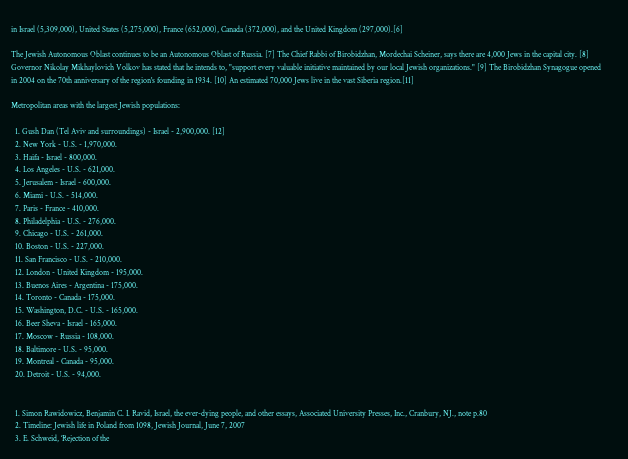in Israel (5,309,000), United States (5,275,000), France (652,000), Canada (372,000), and the United Kingdom (297,000).[6]

The Jewish Autonomous Oblast continues to be an Autonomous Oblast of Russia. [7] The Chief Rabbi of Birobidzhan, Mordechai Scheiner, says there are 4,000 Jews in the capital city. [8] Governor Nikolay Mikhaylovich Volkov has stated that he intends to, "support every valuable initiative maintained by our local Jewish organizations." [9] The Birobidzhan Synagogue opened in 2004 on the 70th anniversary of the region's founding in 1934. [10] An estimated 70,000 Jews live in the vast Siberia region.[11]

Metropolitan areas with the largest Jewish populations:

  1. Gush Dan (Tel Aviv and surroundings) - Israel - 2,900,000. [12]
  2. New York - U.S. - 1,970,000.
  3. Haifa - Israel - 800,000.
  4. Los Angeles - U.S. - 621,000.
  5. Jerusalem - Israel - 600,000.
  6. Miami - U.S. - 514,000.
  7. Paris - France - 410,000.
  8. Philadelphia - U.S. - 276,000.
  9. Chicago - U.S. - 261,000.
  10. Boston - U.S. - 227,000.
  11. San Francisco - U.S. - 210,000.
  12. London - United Kingdom - 195,000.
  13. Buenos Aires - Argentina - 175,000.
  14. Toronto - Canada - 175,000.
  15. Washington, D.C. - U.S. - 165,000.
  16. Beer Sheva - Israel - 165,000.
  17. Moscow - Russia - 108,000.
  18. Baltimore - U.S. - 95,000.
  19. Montreal - Canada - 95,000.
  20. Detroit - U.S. - 94,000.


  1. Simon Rawidowicz, Benjamin C. I. Ravid, Israel, the ever-dying people, and other essays, Associated University Presses, Inc., Cranbury, NJ., note p.80
  2. Timeline: Jewish life in Poland from 1098, Jewish Journal, June 7, 2007
  3. E. Schweid, ‘Rejection of the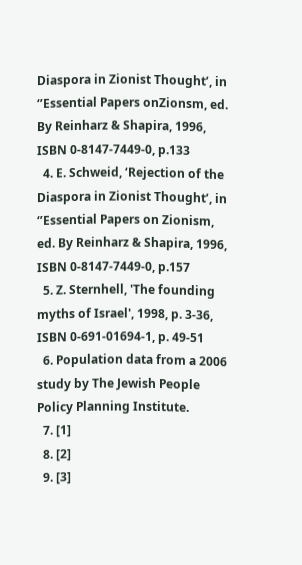Diaspora in Zionist Thought’, in ‘’Essential Papers onZionsm, ed. By Reinharz & Shapira, 1996, ISBN 0-8147-7449-0, p.133
  4. E. Schweid, ‘Rejection of the Diaspora in Zionist Thought’, in ‘’Essential Papers on Zionism, ed. By Reinharz & Shapira, 1996, ISBN 0-8147-7449-0, p.157
  5. Z. Sternhell, 'The founding myths of Israel', 1998, p. 3-36, ISBN 0-691-01694-1, p. 49-51
  6. Population data from a 2006 study by The Jewish People Policy Planning Institute.
  7. [1]
  8. [2]
  9. [3]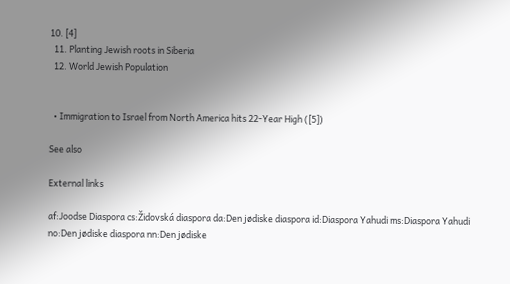10. [4]
  11. Planting Jewish roots in Siberia
  12. World Jewish Population


  • Immigration to Israel from North America hits 22-Year High ([5])

See also

External links

af:Joodse Diaspora cs:Židovská diaspora da:Den jødiske diaspora id:Diaspora Yahudi ms:Diaspora Yahudi no:Den jødiske diaspora nn:Den jødiske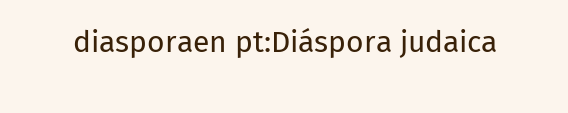diasporaen pt:Diáspora judaica